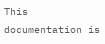This documentation is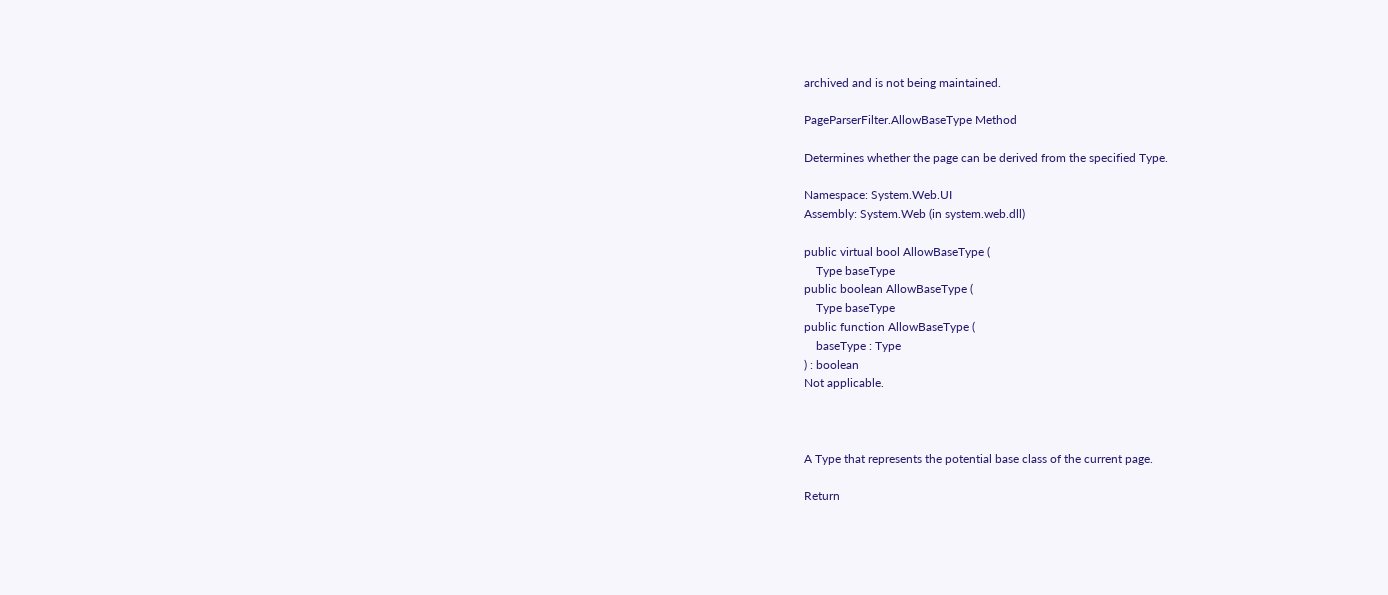archived and is not being maintained.

PageParserFilter.AllowBaseType Method

Determines whether the page can be derived from the specified Type.

Namespace: System.Web.UI
Assembly: System.Web (in system.web.dll)

public virtual bool AllowBaseType (
    Type baseType
public boolean AllowBaseType (
    Type baseType
public function AllowBaseType (
    baseType : Type
) : boolean
Not applicable.



A Type that represents the potential base class of the current page.

Return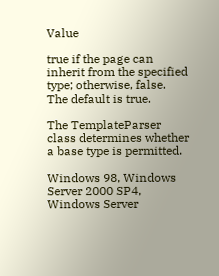Value

true if the page can inherit from the specified type; otherwise, false. The default is true.

The TemplateParser class determines whether a base type is permitted.

Windows 98, Windows Server 2000 SP4, Windows Server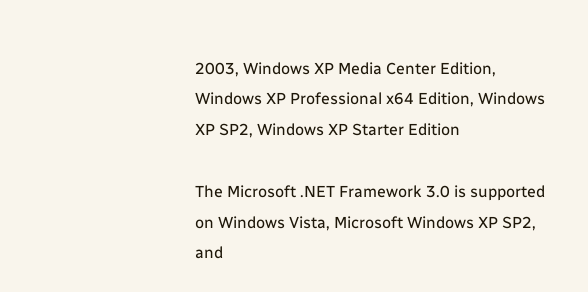2003, Windows XP Media Center Edition, Windows XP Professional x64 Edition, Windows XP SP2, Windows XP Starter Edition

The Microsoft .NET Framework 3.0 is supported on Windows Vista, Microsoft Windows XP SP2, and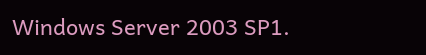Windows Server 2003 SP1.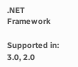.NET Framework

Supported in: 3.0, 2.0